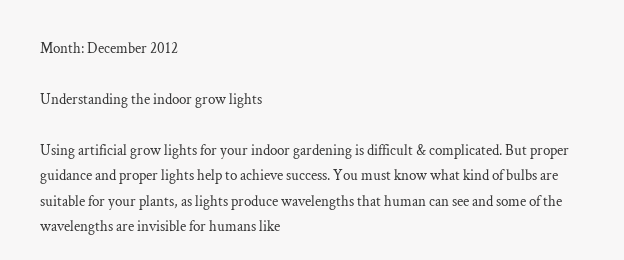Month: December 2012

Understanding the indoor grow lights

Using artificial grow lights for your indoor gardening is difficult & complicated. But proper guidance and proper lights help to achieve success. You must know what kind of bulbs are suitable for your plants, as lights produce wavelengths that human can see and some of the wavelengths are invisible for humans like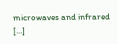microwaves and infrared […]